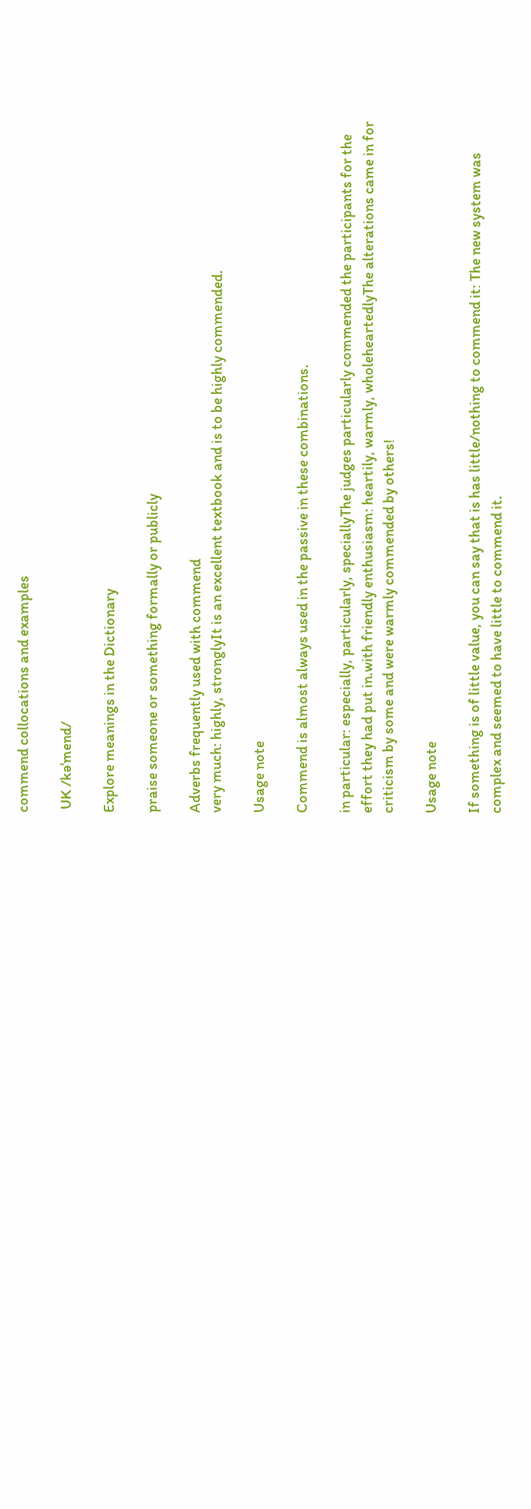commend collocations and examples

 UK /kəˈmend/

Explore meanings in the Dictionary

praise someone or something formally or publicly

Adverbs frequently used with commend
very much: highly, stronglyIt is an excellent textbook and is to be highly commended.

Usage note

Commend is almost always used in the passive in these combinations.

in particular: especially, particularly, speciallyThe judges particularly commended the participants for the effort they had put in.with friendly enthusiasm: heartily, warmly, wholeheartedlyThe alterations came in for criticism by some and were warmly commended by others!

Usage note

If something is of little value, you can say that is has little/nothing to commend it: The new system was complex and seemed to have little to commend it.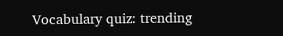Vocabulary quiz: trending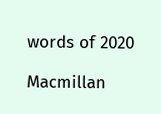words of 2020

Macmillan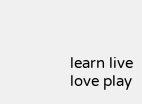learn live love play